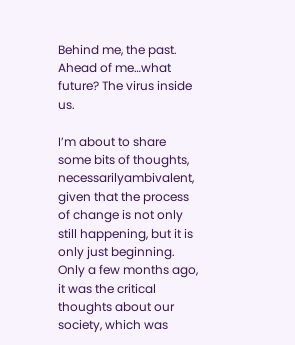Behind me, the past. Ahead of me…what future? The virus inside us.

I’m about to share some bits of thoughts, necessarilyambivalent, given that the process of change is not only still happening, but it is only just beginning. Only a few months ago, it was the critical thoughts about our society, which was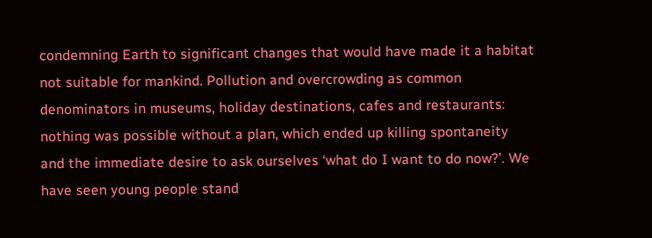condemning Earth to significant changes that would have made it a habitat not suitable for mankind. Pollution and overcrowding as common denominators in museums, holiday destinations, cafes and restaurants: nothing was possible without a plan, which ended up killing spontaneity and the immediate desire to ask ourselves ‘what do I want to do now?’. We have seen young people stand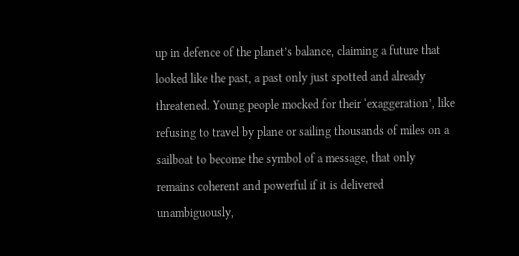up in defence of the planet’s balance, claiming a future that looked like the past, a past only just spotted and already threatened. Young people mocked for their ‘exaggeration’, like refusing to travel by plane or sailing thousands of miles on a sailboat to become the symbol of a message, that only remains coherent and powerful if it is delivered unambiguously,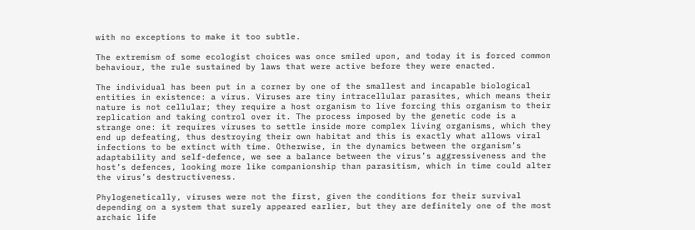with no exceptions to make it too subtle.

The extremism of some ecologist choices was once smiled upon, and today it is forced common behaviour, the rule sustained by laws that were active before they were enacted.

The individual has been put in a corner by one of the smallest and incapable biological entities in existence: a virus. Viruses are tiny intracellular parasites, which means their nature is not cellular; they require a host organism to live forcing this organism to their replication and taking control over it. The process imposed by the genetic code is a strange one: it requires viruses to settle inside more complex living organisms, which they end up defeating, thus destroying their own habitat and this is exactly what allows viral infections to be extinct with time. Otherwise, in the dynamics between the organism’s adaptability and self-defence, we see a balance between the virus’s aggressiveness and the host’s defences, looking more like companionship than parasitism, which in time could alter the virus’s destructiveness.

Phylogenetically, viruses were not the first, given the conditions for their survival depending on a system that surely appeared earlier, but they are definitely one of the most archaic life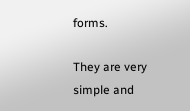forms.

They are very simple and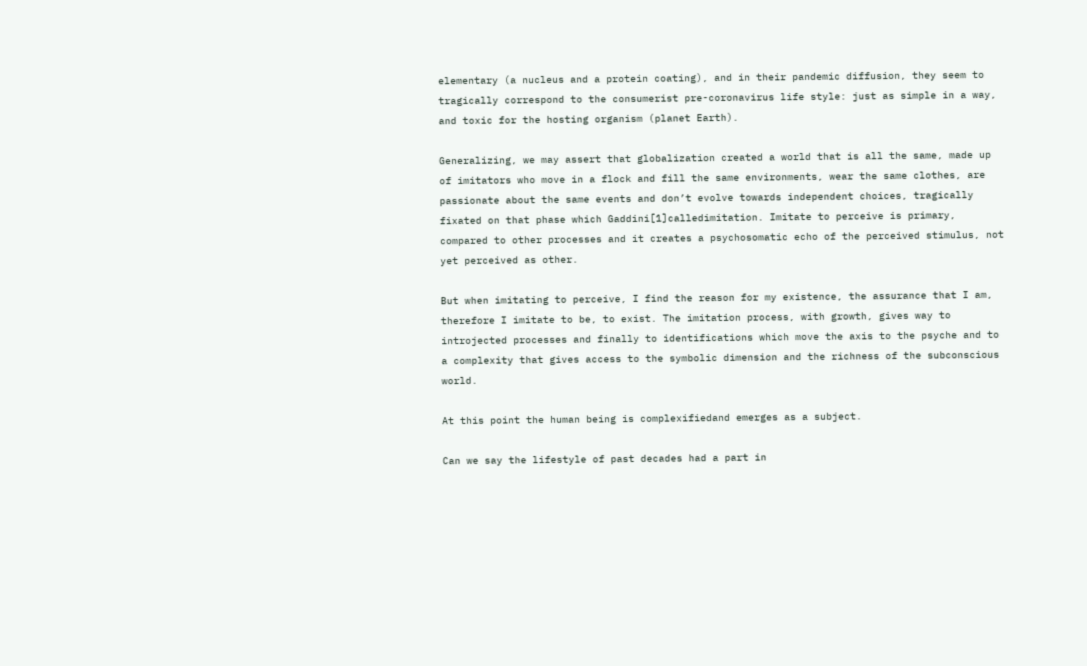elementary (a nucleus and a protein coating), and in their pandemic diffusion, they seem to tragically correspond to the consumerist pre-coronavirus life style: just as simple in a way, and toxic for the hosting organism (planet Earth).

Generalizing, we may assert that globalization created a world that is all the same, made up of imitators who move in a flock and fill the same environments, wear the same clothes, are passionate about the same events and don’t evolve towards independent choices, tragically fixated on that phase which Gaddini[1]calledimitation. Imitate to perceive is primary, compared to other processes and it creates a psychosomatic echo of the perceived stimulus, not yet perceived as other.

But when imitating to perceive, I find the reason for my existence, the assurance that I am, therefore I imitate to be, to exist. The imitation process, with growth, gives way to introjected processes and finally to identifications which move the axis to the psyche and to a complexity that gives access to the symbolic dimension and the richness of the subconscious world.

At this point the human being is complexifiedand emerges as a subject.

Can we say the lifestyle of past decades had a part in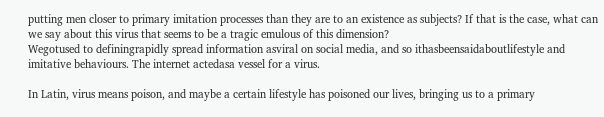putting men closer to primary imitation processes than they are to an existence as subjects? If that is the case, what can we say about this virus that seems to be a tragic emulous of this dimension?
Wegotused to definingrapidly spread information asviral on social media, and so ithasbeensaidaboutlifestyle and imitative behaviours. The internet actedasa vessel for a virus.

In Latin, virus means poison, and maybe a certain lifestyle has poisoned our lives, bringing us to a primary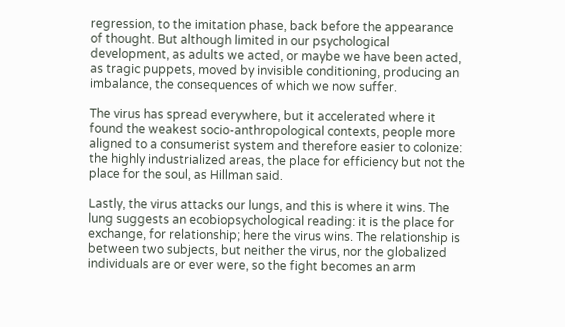regression, to the imitation phase, back before the appearance of thought. But although limited in our psychological development, as adults we acted, or maybe we have been acted, as tragic puppets, moved by invisible conditioning, producing an imbalance, the consequences of which we now suffer.

The virus has spread everywhere, but it accelerated where it found the weakest socio-anthropological contexts, people more aligned to a consumerist system and therefore easier to colonize: the highly industrialized areas, the place for efficiency but not the place for the soul, as Hillman said.

Lastly, the virus attacks our lungs, and this is where it wins. The lung suggests an ecobiopsychological reading: it is the place for exchange, for relationship; here the virus wins. The relationship is between two subjects, but neither the virus, nor the globalized individuals are or ever were, so the fight becomes an arm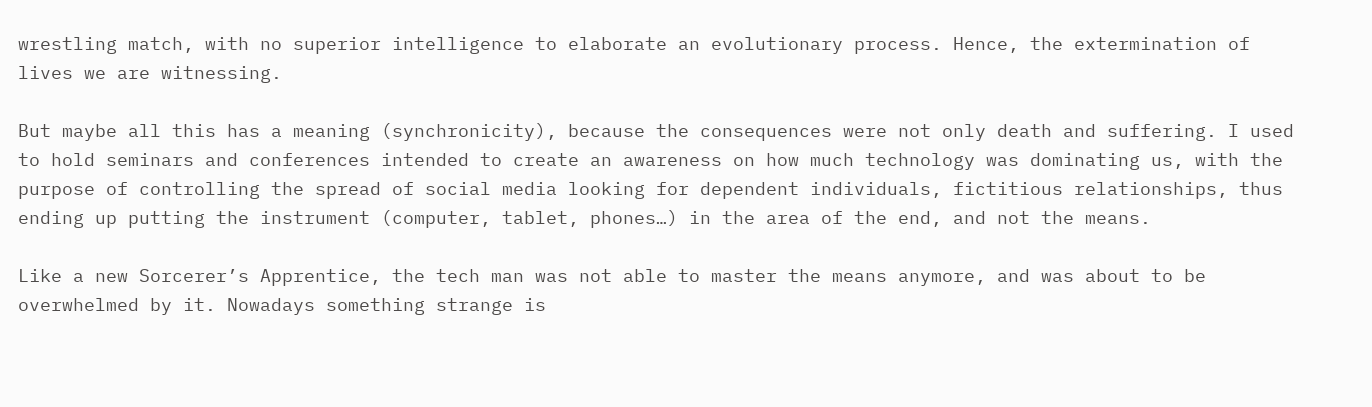wrestling match, with no superior intelligence to elaborate an evolutionary process. Hence, the extermination of lives we are witnessing.

But maybe all this has a meaning (synchronicity), because the consequences were not only death and suffering. I used to hold seminars and conferences intended to create an awareness on how much technology was dominating us, with the purpose of controlling the spread of social media looking for dependent individuals, fictitious relationships, thus ending up putting the instrument (computer, tablet, phones…) in the area of the end, and not the means.

Like a new Sorcerer’s Apprentice, the tech man was not able to master the means anymore, and was about to be overwhelmed by it. Nowadays something strange is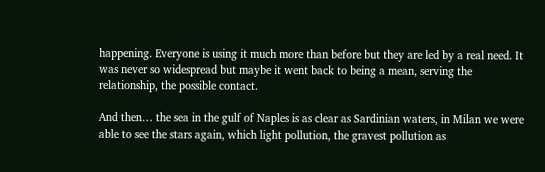happening. Everyone is using it much more than before but they are led by a real need. It was never so widespread but maybe it went back to being a mean, serving the relationship, the possible contact.

And then… the sea in the gulf of Naples is as clear as Sardinian waters, in Milan we were able to see the stars again, which light pollution, the gravest pollution as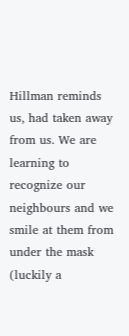Hillman reminds us, had taken away from us. We are learning to recognize our neighbours and we smile at them from under the mask (luckily a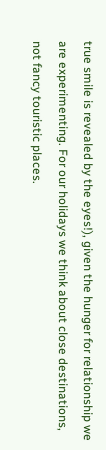true smile is revealed by the eyes!), given the hunger for relationship we are experimenting. For our holidays we think about close destinations, not fancy touristic places.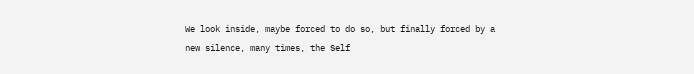We look inside, maybe forced to do so, but finally forced by a new silence, many times, the Self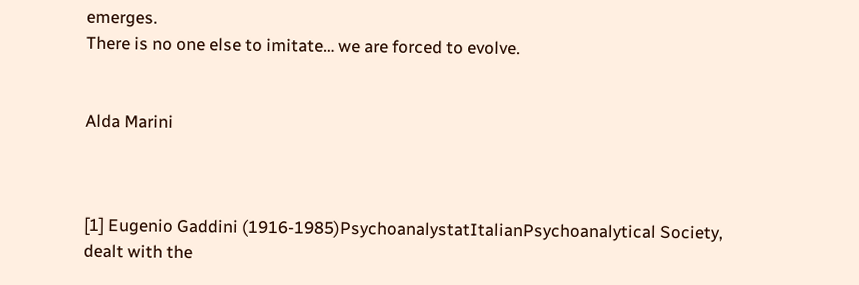emerges.
There is no one else to imitate… we are forced to evolve.


Alda Marini



[1] Eugenio Gaddini (1916-1985)PsychoanalystatItalianPsychoanalytical Society, dealt with the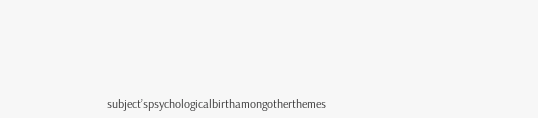subject’spsychologicalbirthamongotherthemes